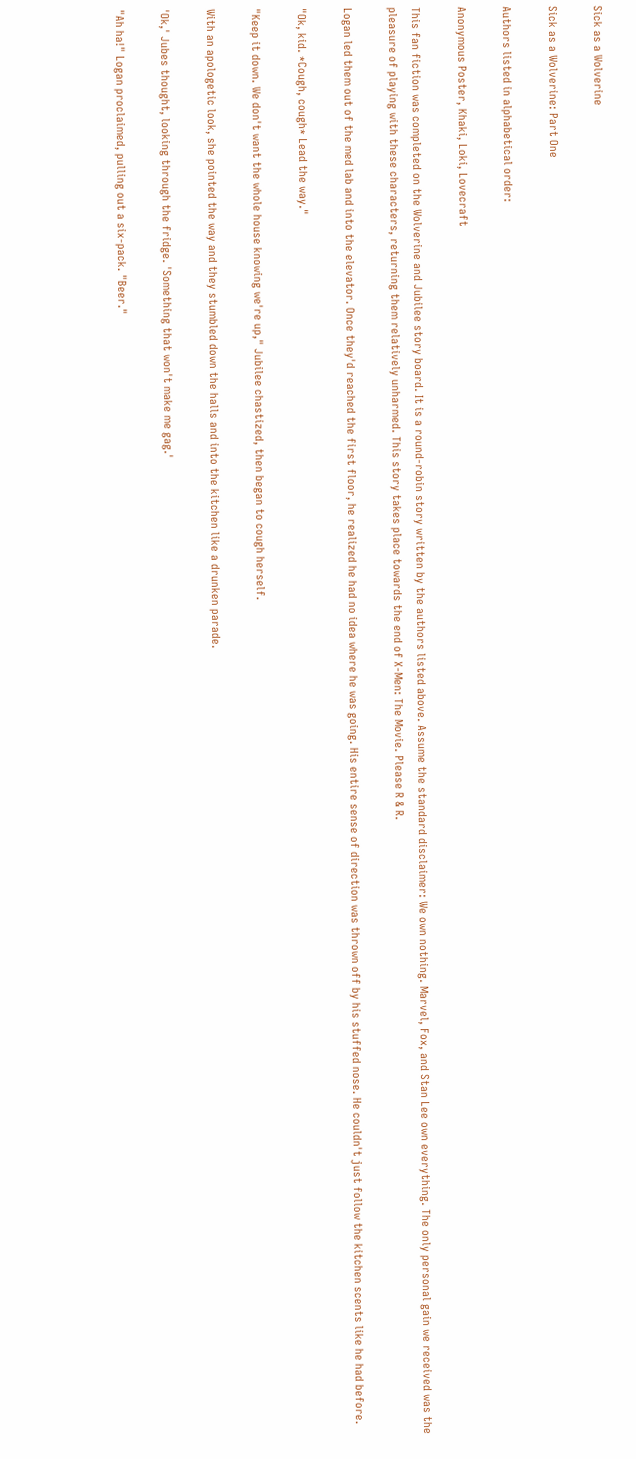Sick as a Wolverine

Sick as a Wolverine: Part One

Authors listed in alphabetical order:

Anonymous Poster, Khaki, Loki, Lovecraft

This fan fiction was completed on the Wolverine and Jubilee story board. It is a round-robin story written by the authors listed above. Assume the standard disclaimer: We own nothing. Marvel, Fox, and Stan Lee own everything. The only personal gain we received was the pleasure of playing with these characters, returning them relatively unharmed. This story takes place towards the end of X-Men: The Movie. Please R & R.

Logan led them out of the med lab and into the elevator. Once they'd reached the first floor, he realized he had no idea where he was going. His entire sense of direction was thrown off by his stuffed nose. He couldn't just follow the kitchen scents like he had before.

"Ok, kid. *Cough, cough* Lead the way."

"Keep it down. We don't want the whole house knowing we're up," Jubilee chastized, then began to cough herself.

With an apologetic look, she pointed the way and they stumbled down the halls and into the kitchen like a drunken parade.

'Ok,' Jubes thought, looking through the fridge. 'Something that won't make me gag.'

"Ah ha!" Logan proclaimed, pulling out a six-pack. "Beer."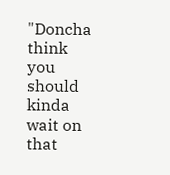"Doncha think you should kinda wait on that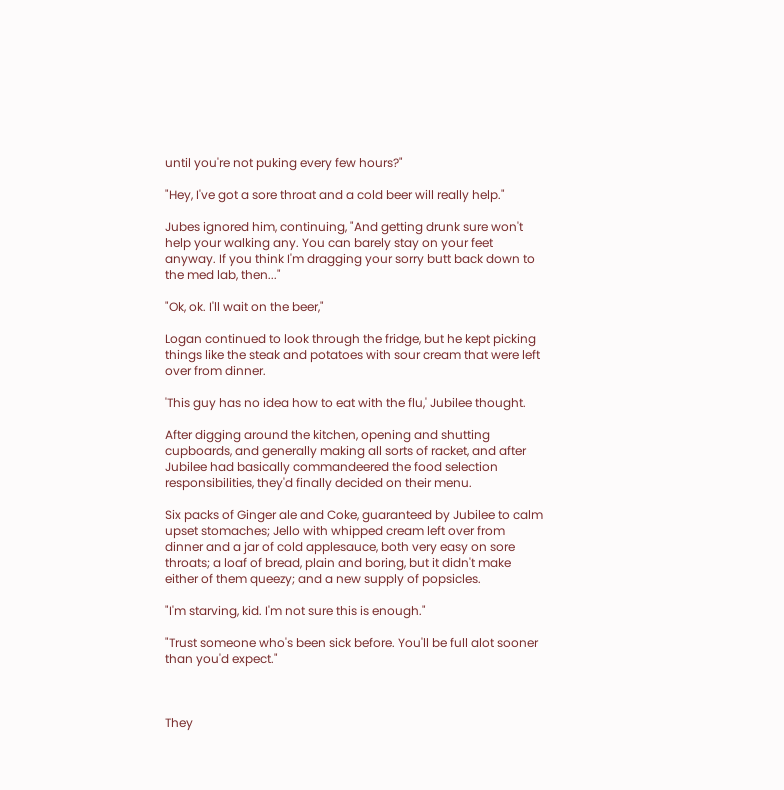until you're not puking every few hours?"

"Hey, I've got a sore throat and a cold beer will really help."

Jubes ignored him, continuing, "And getting drunk sure won't help your walking any. You can barely stay on your feet anyway. If you think I'm dragging your sorry butt back down to the med lab, then..."

"Ok, ok. I'll wait on the beer,"

Logan continued to look through the fridge, but he kept picking things like the steak and potatoes with sour cream that were left over from dinner.

'This guy has no idea how to eat with the flu,' Jubilee thought.

After digging around the kitchen, opening and shutting cupboards, and generally making all sorts of racket, and after Jubilee had basically commandeered the food selection responsibilities, they'd finally decided on their menu.

Six packs of Ginger ale and Coke, guaranteed by Jubilee to calm upset stomaches; Jello with whipped cream left over from dinner and a jar of cold applesauce, both very easy on sore throats; a loaf of bread, plain and boring, but it didn't make either of them queezy; and a new supply of popsicles.

"I'm starving, kid. I'm not sure this is enough."

"Trust someone who's been sick before. You'll be full alot sooner than you'd expect."



They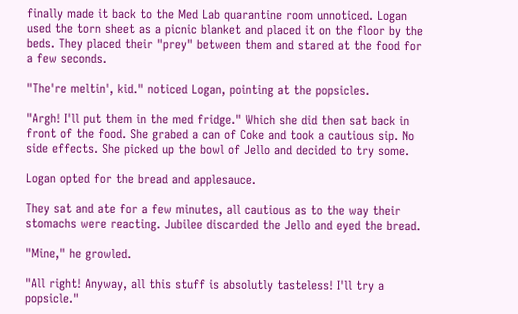finally made it back to the Med Lab quarantine room unnoticed. Logan used the torn sheet as a picnic blanket and placed it on the floor by the beds. They placed their "prey" between them and stared at the food for a few seconds.

"The're meltin', kid." noticed Logan, pointing at the popsicles.

"Argh! I'll put them in the med fridge." Which she did then sat back in front of the food. She grabed a can of Coke and took a cautious sip. No side effects. She picked up the bowl of Jello and decided to try some.

Logan opted for the bread and applesauce.

They sat and ate for a few minutes, all cautious as to the way their stomachs were reacting. Jubilee discarded the Jello and eyed the bread.

"Mine," he growled.

"All right! Anyway, all this stuff is absolutly tasteless! I'll try a popsicle."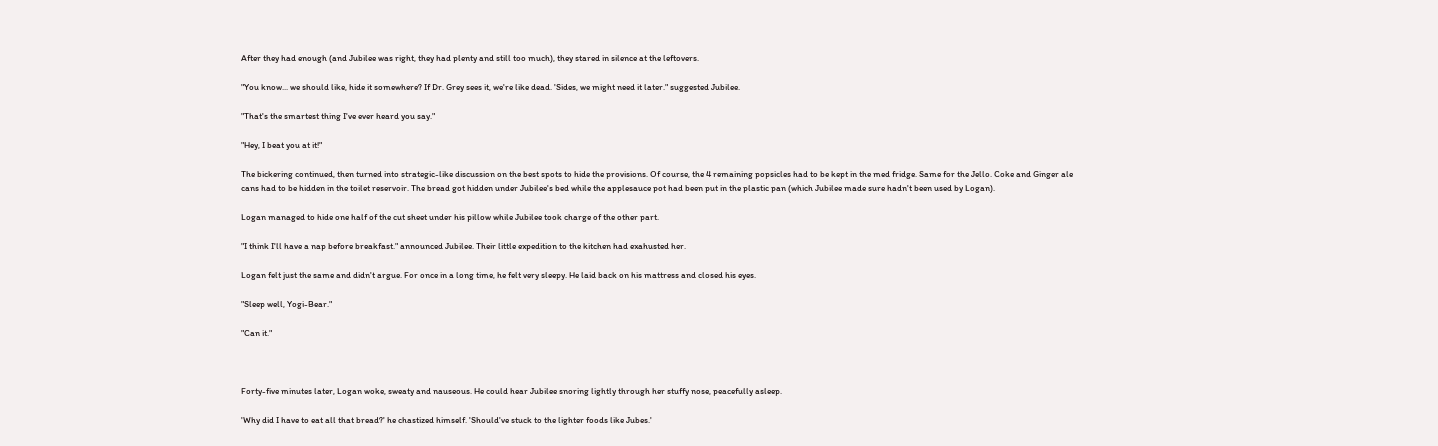After they had enough (and Jubilee was right, they had plenty and still too much), they stared in silence at the leftovers.

"You know... we should like, hide it somewhere? If Dr. Grey sees it, we're like dead. 'Sides, we might need it later." suggested Jubilee.

"That's the smartest thing I've ever heard you say."

"Hey, I beat you at it!"

The bickering continued, then turned into strategic-like discussion on the best spots to hide the provisions. Of course, the 4 remaining popsicles had to be kept in the med fridge. Same for the Jello. Coke and Ginger ale cans had to be hidden in the toilet reservoir. The bread got hidden under Jubilee's bed while the applesauce pot had been put in the plastic pan (which Jubilee made sure hadn't been used by Logan).

Logan managed to hide one half of the cut sheet under his pillow while Jubilee took charge of the other part.

"I think I'll have a nap before breakfast." announced Jubilee. Their little expedition to the kitchen had exahusted her.

Logan felt just the same and didn't argue. For once in a long time, he felt very sleepy. He laid back on his mattress and closed his eyes.

"Sleep well, Yogi-Bear."

"Can it."



Forty-five minutes later, Logan woke, sweaty and nauseous. He could hear Jubilee snoring lightly through her stuffy nose, peacefully asleep.

'Why did I have to eat all that bread?' he chastized himself. 'Should've stuck to the lighter foods like Jubes.'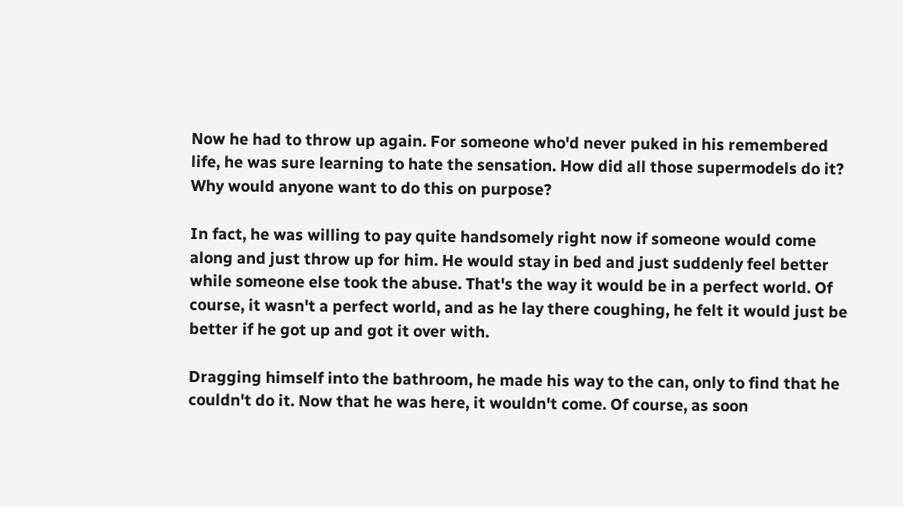Now he had to throw up again. For someone who'd never puked in his remembered life, he was sure learning to hate the sensation. How did all those supermodels do it? Why would anyone want to do this on purpose?

In fact, he was willing to pay quite handsomely right now if someone would come along and just throw up for him. He would stay in bed and just suddenly feel better while someone else took the abuse. That's the way it would be in a perfect world. Of course, it wasn't a perfect world, and as he lay there coughing, he felt it would just be better if he got up and got it over with.

Dragging himself into the bathroom, he made his way to the can, only to find that he couldn't do it. Now that he was here, it wouldn't come. Of course, as soon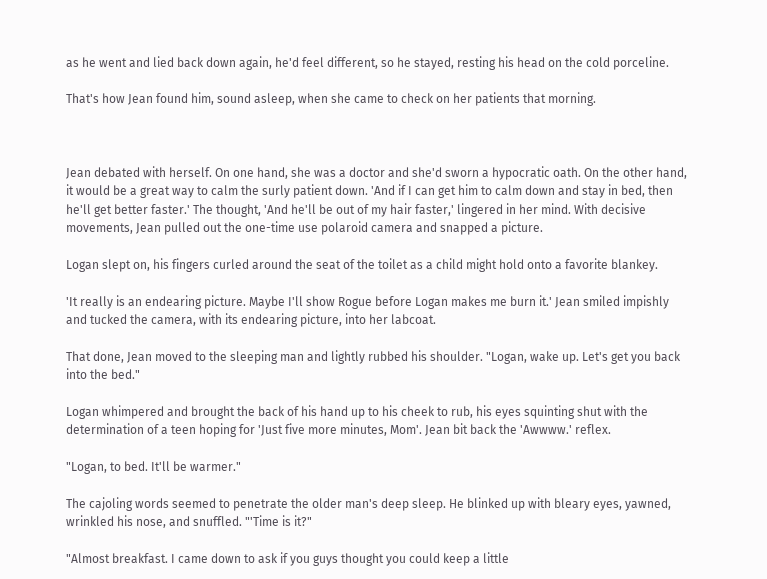as he went and lied back down again, he'd feel different, so he stayed, resting his head on the cold porceline.

That's how Jean found him, sound asleep, when she came to check on her patients that morning.



Jean debated with herself. On one hand, she was a doctor and she'd sworn a hypocratic oath. On the other hand, it would be a great way to calm the surly patient down. 'And if I can get him to calm down and stay in bed, then he'll get better faster.' The thought, 'And he'll be out of my hair faster,' lingered in her mind. With decisive movements, Jean pulled out the one-time use polaroid camera and snapped a picture.

Logan slept on, his fingers curled around the seat of the toilet as a child might hold onto a favorite blankey.

'It really is an endearing picture. Maybe I'll show Rogue before Logan makes me burn it.' Jean smiled impishly and tucked the camera, with its endearing picture, into her labcoat.

That done, Jean moved to the sleeping man and lightly rubbed his shoulder. "Logan, wake up. Let's get you back into the bed."

Logan whimpered and brought the back of his hand up to his cheek to rub, his eyes squinting shut with the determination of a teen hoping for 'Just five more minutes, Mom'. Jean bit back the 'Awwww.' reflex.

"Logan, to bed. It'll be warmer."

The cajoling words seemed to penetrate the older man's deep sleep. He blinked up with bleary eyes, yawned, wrinkled his nose, and snuffled. "'Time is it?"

"Almost breakfast. I came down to ask if you guys thought you could keep a little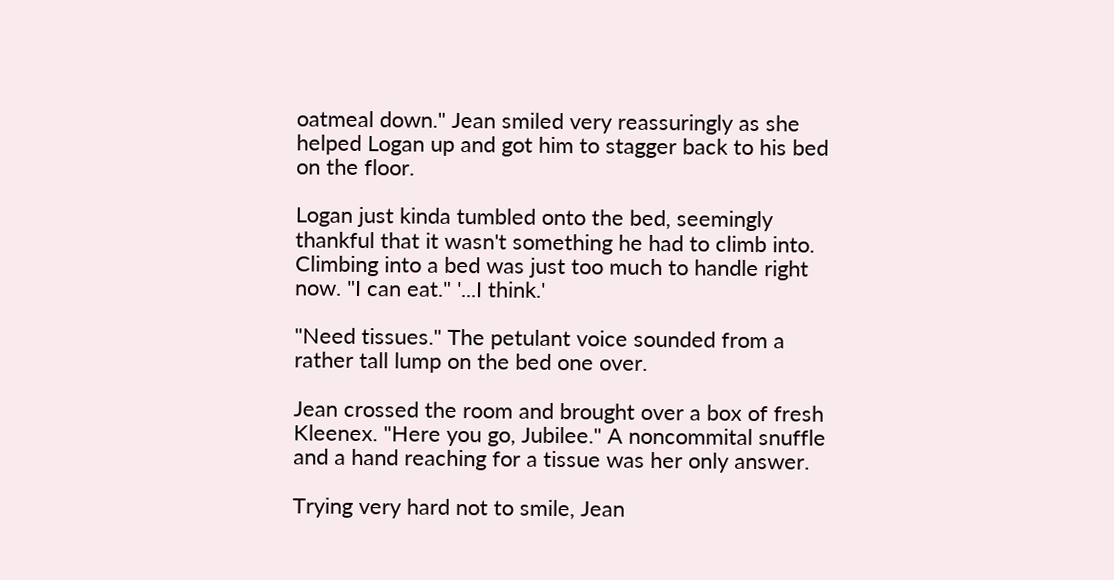oatmeal down." Jean smiled very reassuringly as she helped Logan up and got him to stagger back to his bed on the floor.

Logan just kinda tumbled onto the bed, seemingly thankful that it wasn't something he had to climb into. Climbing into a bed was just too much to handle right now. "I can eat." '...I think.'

"Need tissues." The petulant voice sounded from a rather tall lump on the bed one over.

Jean crossed the room and brought over a box of fresh Kleenex. "Here you go, Jubilee." A noncommital snuffle and a hand reaching for a tissue was her only answer.

Trying very hard not to smile, Jean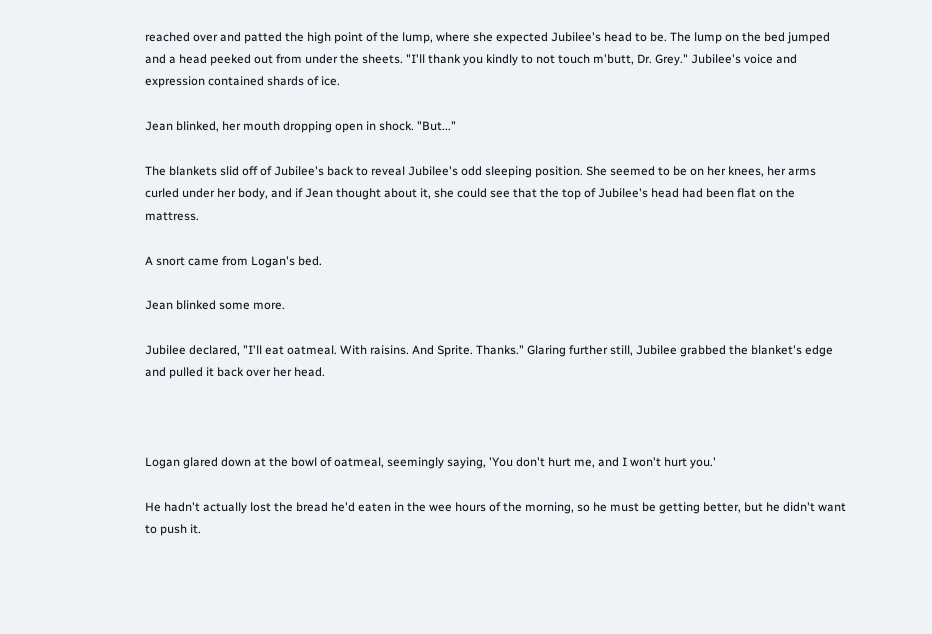reached over and patted the high point of the lump, where she expected Jubilee's head to be. The lump on the bed jumped and a head peeked out from under the sheets. "I'll thank you kindly to not touch m'butt, Dr. Grey." Jubilee's voice and expression contained shards of ice.

Jean blinked, her mouth dropping open in shock. "But..."

The blankets slid off of Jubilee's back to reveal Jubilee's odd sleeping position. She seemed to be on her knees, her arms curled under her body, and if Jean thought about it, she could see that the top of Jubilee's head had been flat on the mattress.

A snort came from Logan's bed.

Jean blinked some more.

Jubilee declared, "I'll eat oatmeal. With raisins. And Sprite. Thanks." Glaring further still, Jubilee grabbed the blanket's edge and pulled it back over her head.



Logan glared down at the bowl of oatmeal, seemingly saying, 'You don't hurt me, and I won't hurt you.'

He hadn't actually lost the bread he'd eaten in the wee hours of the morning, so he must be getting better, but he didn't want to push it.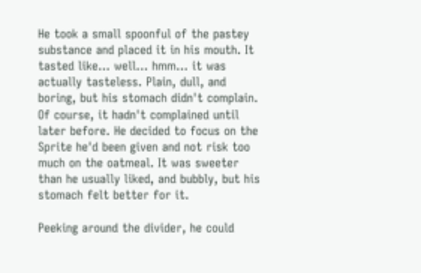He took a small spoonful of the pastey substance and placed it in his mouth. It tasted like... well... hmm... it was actually tasteless. Plain, dull, and boring, but his stomach didn't complain. Of course, it hadn't complained until later before. He decided to focus on the Sprite he'd been given and not risk too much on the oatmeal. It was sweeter than he usually liked, and bubbly, but his stomach felt better for it.

Peeking around the divider, he could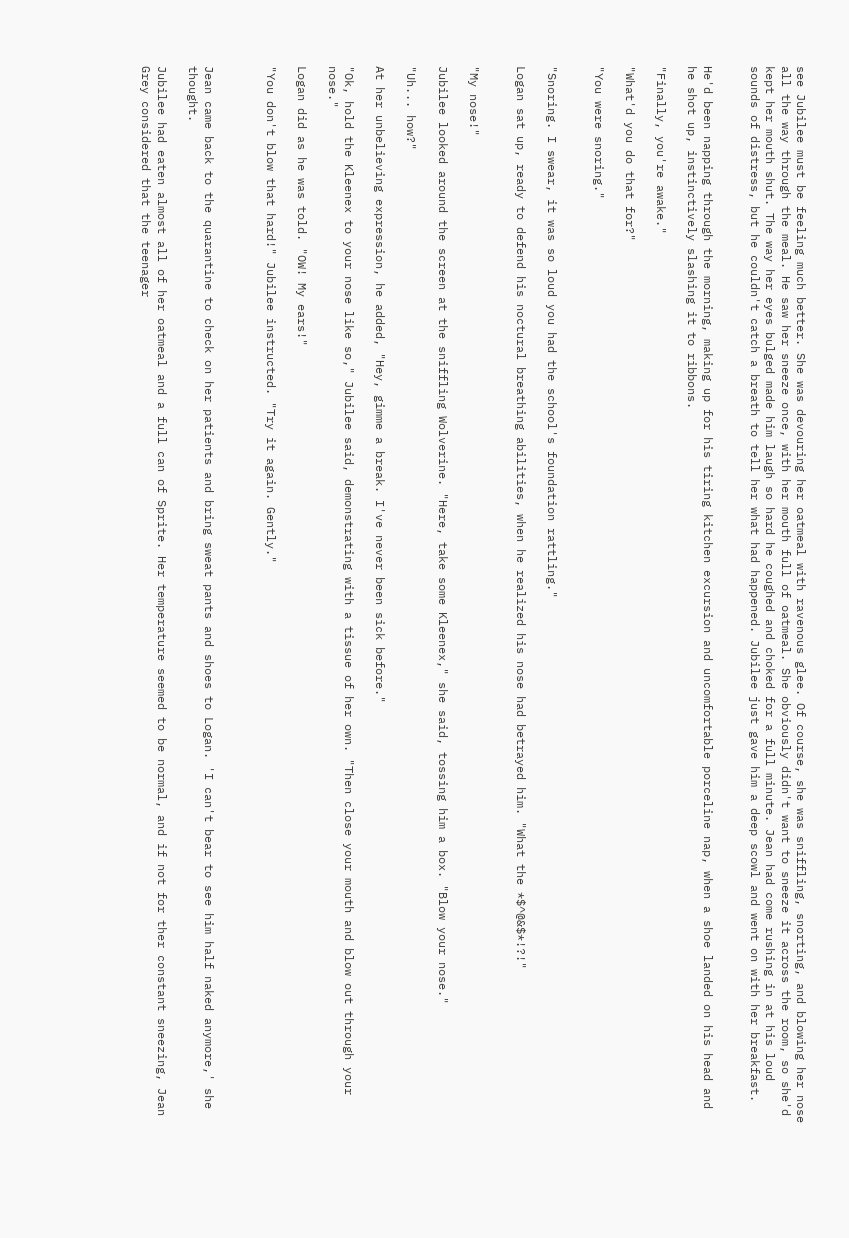see Jubilee must be feeling much better. She was devouring her oatmeal with ravenous glee. Of course, she was sniffling, snorting, and blowing her nose all the way through the meal. He saw her sneeze once, with her mouth full of oatmeal. She obviously didn't want to sneeze it across the room, so she'd kept her mouth shut. The way her eyes bulged made him laugh so hard he coughed and choked for a full minute. Jean had come rushing in at his loud sounds of distress, but he couldn't catch a breath to tell her what had happened. Jubilee just gave him a deep scowl and went on with her breakfast.


He'd been napping through the morning, making up for his tiring kitchen excursion and uncomfortable porceline nap, when a shoe landed on his head and he shot up, instinctively slashing it to ribbons.

"Finally, you're awake."

"What'd you do that for?"

"You were snoring."


"Snoring. I swear, it was so loud you had the school's foundation rattling."

Logan sat up, ready to defend his noctural breathing abilities, when he realized his nose had betrayed him. "What the *$^@&$*!?!"


"My nose!"

Jubilee looked around the screen at the sniffling Wolverine. "Here, take some Kleenex," she said, tossing him a box. "Blow your nose."

"Uh... how?"

At her unbelieving expression, he added, "Hey, gimme a break. I've never been sick before."

"Ok, hold the Kleenex to your nose like so," Jubilee said, demonstrating with a tissue of her own. "Then close your mouth and blow out through your nose."

Logan did as he was told. "OW! My ears!"

"You don't blow that hard!" Jubilee instructed. "Try it again. Gently."



Jean came back to the quarantine to check on her patients and bring sweat pants and shoes to Logan. 'I can't bear to see him half naked anymore,' she thought.

Jubilee had eaten almost all of her oatmeal and a full can of Sprite. Her temperature seemed to be normal, and if not for ther constant sneezing, Jean Grey considered that the teenager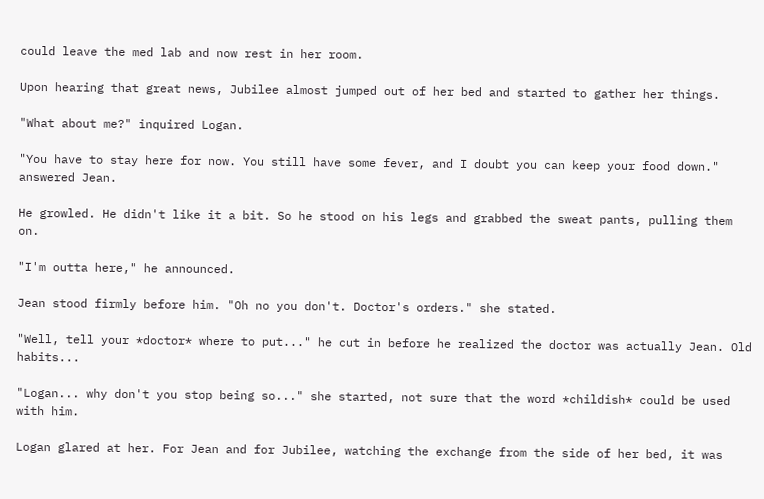could leave the med lab and now rest in her room.

Upon hearing that great news, Jubilee almost jumped out of her bed and started to gather her things.

"What about me?" inquired Logan.

"You have to stay here for now. You still have some fever, and I doubt you can keep your food down." answered Jean.

He growled. He didn't like it a bit. So he stood on his legs and grabbed the sweat pants, pulling them on.

"I'm outta here," he announced.

Jean stood firmly before him. "Oh no you don't. Doctor's orders." she stated.

"Well, tell your *doctor* where to put..." he cut in before he realized the doctor was actually Jean. Old habits...

"Logan... why don't you stop being so..." she started, not sure that the word *childish* could be used with him.

Logan glared at her. For Jean and for Jubilee, watching the exchange from the side of her bed, it was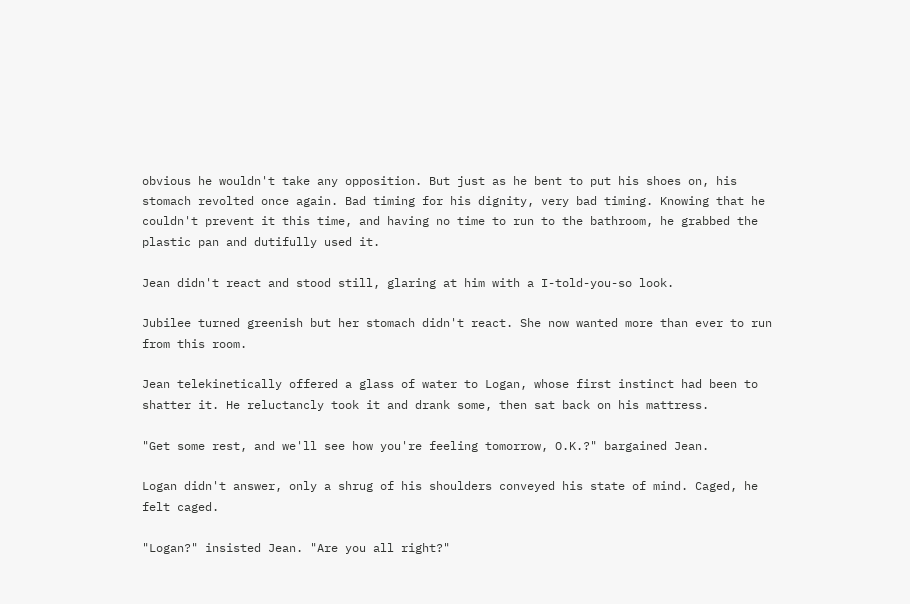obvious he wouldn't take any opposition. But just as he bent to put his shoes on, his stomach revolted once again. Bad timing for his dignity, very bad timing. Knowing that he couldn't prevent it this time, and having no time to run to the bathroom, he grabbed the plastic pan and dutifully used it.

Jean didn't react and stood still, glaring at him with a I-told-you-so look.

Jubilee turned greenish but her stomach didn't react. She now wanted more than ever to run from this room.

Jean telekinetically offered a glass of water to Logan, whose first instinct had been to shatter it. He reluctancly took it and drank some, then sat back on his mattress.

"Get some rest, and we'll see how you're feeling tomorrow, O.K.?" bargained Jean.

Logan didn't answer, only a shrug of his shoulders conveyed his state of mind. Caged, he felt caged.

"Logan?" insisted Jean. "Are you all right?"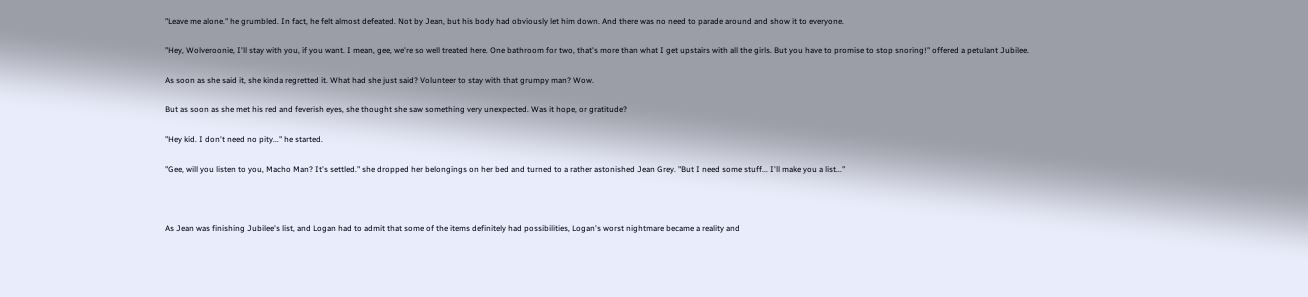"Leave me alone." he grumbled. In fact, he felt almost defeated. Not by Jean, but his body had obviously let him down. And there was no need to parade around and show it to everyone.

"Hey, Wolveroonie, I'll stay with you, if you want. I mean, gee, we're so well treated here. One bathroom for two, that's more than what I get upstairs with all the girls. But you have to promise to stop snoring!" offered a petulant Jubilee.

As soon as she said it, she kinda regretted it. What had she just said? Volunteer to stay with that grumpy man? Wow.

But as soon as she met his red and feverish eyes, she thought she saw something very unexpected. Was it hope, or gratitude?

"Hey kid. I don't need no pity..." he started.

"Gee, will you listen to you, Macho Man? It's settled." she dropped her belongings on her bed and turned to a rather astonished Jean Grey. "But I need some stuff... I'll make you a list..."



As Jean was finishing Jubilee's list, and Logan had to admit that some of the items definitely had possibilities, Logan's worst nightmare became a reality and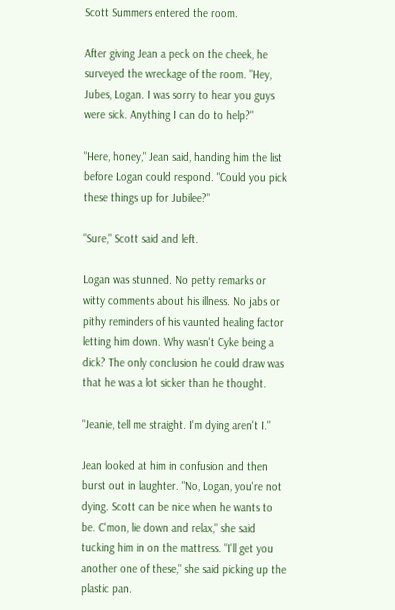Scott Summers entered the room.

After giving Jean a peck on the cheek, he surveyed the wreckage of the room. "Hey, Jubes, Logan. I was sorry to hear you guys were sick. Anything I can do to help?"

"Here, honey," Jean said, handing him the list before Logan could respond. "Could you pick these things up for Jubilee?"

"Sure," Scott said and left.

Logan was stunned. No petty remarks or witty comments about his illness. No jabs or pithy reminders of his vaunted healing factor letting him down. Why wasn't Cyke being a dick? The only conclusion he could draw was that he was a lot sicker than he thought.

"Jeanie, tell me straight. I'm dying aren't I."

Jean looked at him in confusion and then burst out in laughter. "No, Logan, you're not dying. Scott can be nice when he wants to be. C'mon, lie down and relax," she said tucking him in on the mattress. "I'll get you another one of these," she said picking up the plastic pan.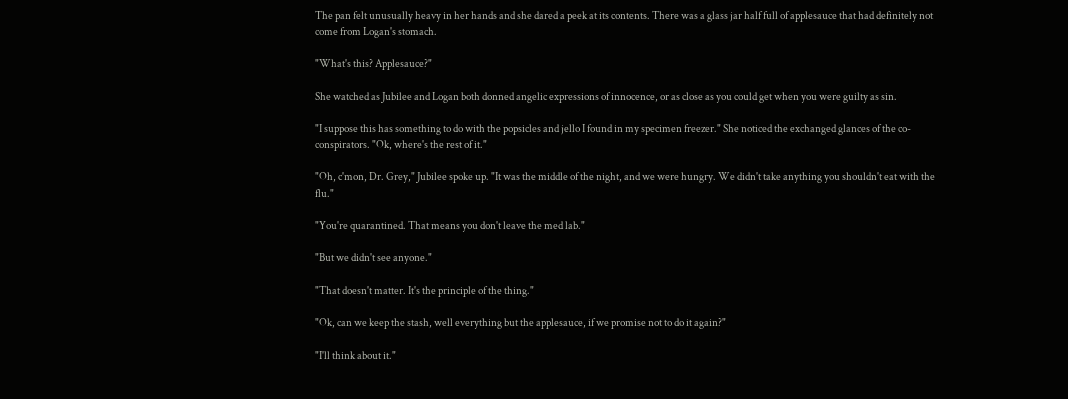The pan felt unusually heavy in her hands and she dared a peek at its contents. There was a glass jar half full of applesauce that had definitely not come from Logan's stomach.

"What's this? Applesauce?"

She watched as Jubilee and Logan both donned angelic expressions of innocence, or as close as you could get when you were guilty as sin.

"I suppose this has something to do with the popsicles and jello I found in my specimen freezer." She noticed the exchanged glances of the co-conspirators. "Ok, where's the rest of it."

"Oh, c'mon, Dr. Grey," Jubilee spoke up. "It was the middle of the night, and we were hungry. We didn't take anything you shouldn't eat with the flu."

"You're quarantined. That means you don't leave the med lab."

"But we didn't see anyone."

"That doesn't matter. It's the principle of the thing."

"Ok, can we keep the stash, well everything but the applesauce, if we promise not to do it again?"

"I'll think about it."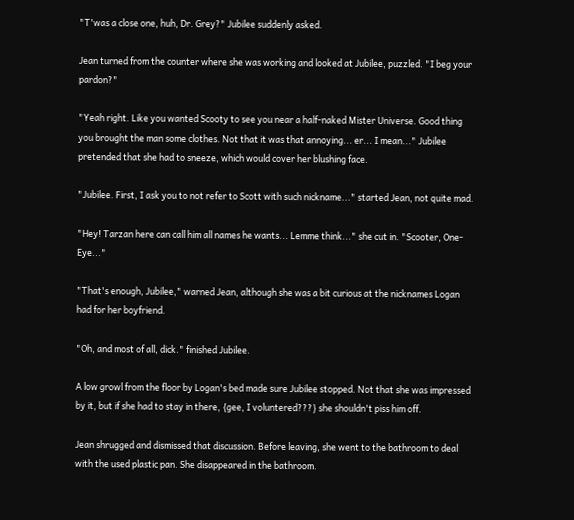"T'was a close one, huh, Dr. Grey?" Jubilee suddenly asked.

Jean turned from the counter where she was working and looked at Jubilee, puzzled. "I beg your pardon?"

"Yeah right. Like you wanted Scooty to see you near a half-naked Mister Universe. Good thing you brought the man some clothes. Not that it was that annoying... er... I mean..." Jubilee pretended that she had to sneeze, which would cover her blushing face.

"Jubilee. First, I ask you to not refer to Scott with such nickname..." started Jean, not quite mad.

"Hey! Tarzan here can call him all names he wants... Lemme think..." she cut in. "Scooter, One-Eye..."

"That's enough, Jubilee," warned Jean, although she was a bit curious at the nicknames Logan had for her boyfriend.

"Oh, and most of all, dick." finished Jubilee.

A low growl from the floor by Logan's bed made sure Jubilee stopped. Not that she was impressed by it, but if she had to stay in there, {gee, I voluntered???} she shouldn't piss him off.

Jean shrugged and dismissed that discussion. Before leaving, she went to the bathroom to deal with the used plastic pan. She disappeared in the bathroom.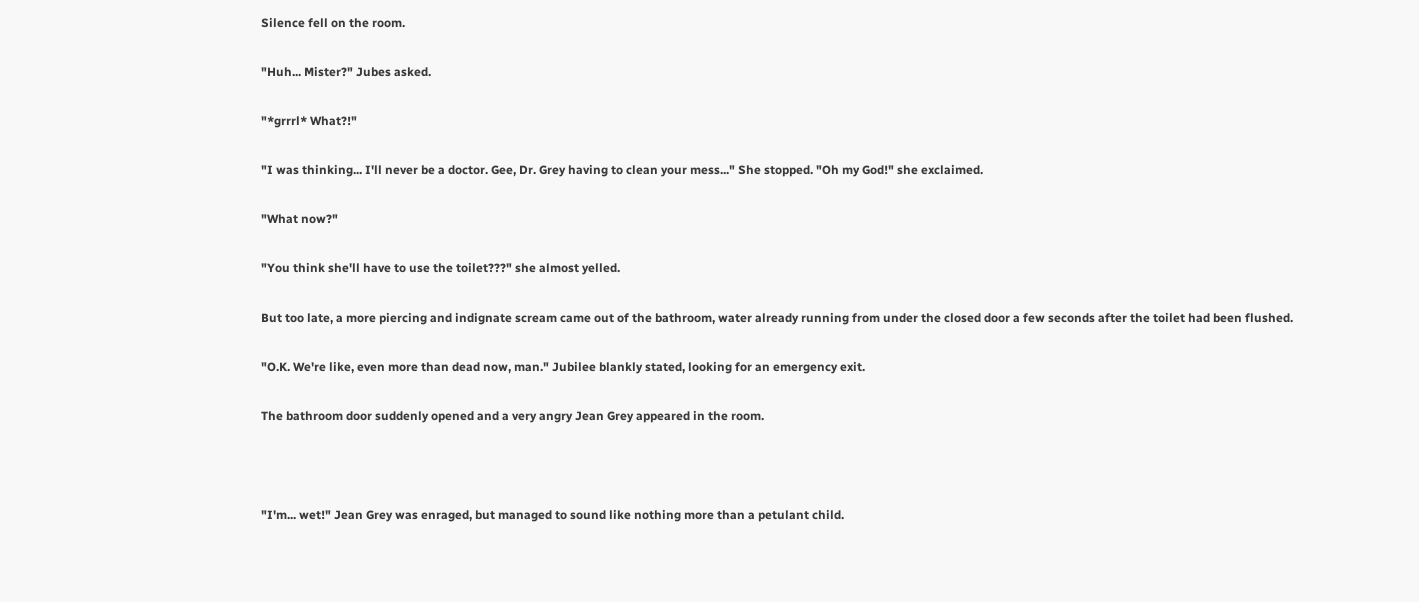Silence fell on the room.

"Huh... Mister?" Jubes asked.

"*grrrl* What?!"

"I was thinking... I'll never be a doctor. Gee, Dr. Grey having to clean your mess..." She stopped. "Oh my God!" she exclaimed.

"What now?"

"You think she'll have to use the toilet???" she almost yelled.

But too late, a more piercing and indignate scream came out of the bathroom, water already running from under the closed door a few seconds after the toilet had been flushed.

"O.K. We're like, even more than dead now, man." Jubilee blankly stated, looking for an emergency exit.

The bathroom door suddenly opened and a very angry Jean Grey appeared in the room.



"I'm... wet!" Jean Grey was enraged, but managed to sound like nothing more than a petulant child.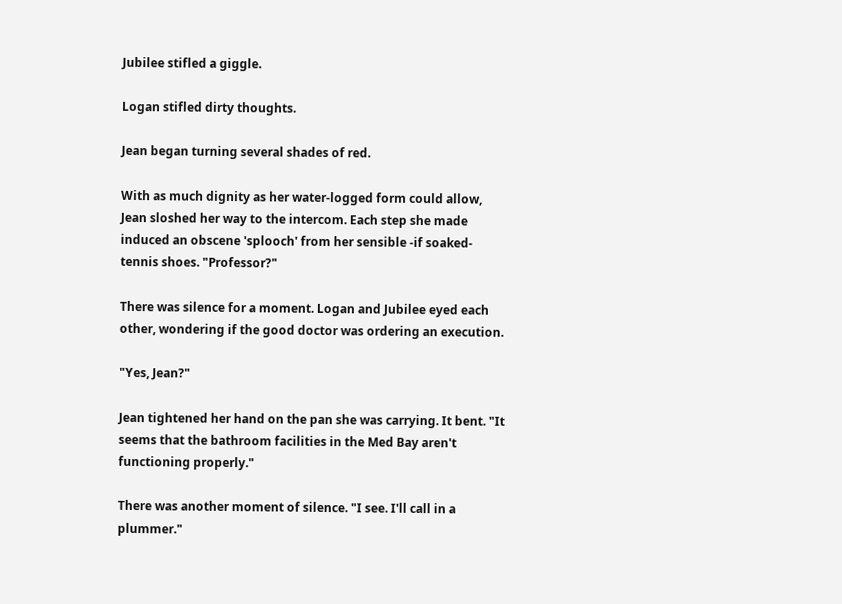Jubilee stifled a giggle.

Logan stifled dirty thoughts.

Jean began turning several shades of red.

With as much dignity as her water-logged form could allow, Jean sloshed her way to the intercom. Each step she made induced an obscene 'splooch' from her sensible -if soaked- tennis shoes. "Professor?"

There was silence for a moment. Logan and Jubilee eyed each other, wondering if the good doctor was ordering an execution.

"Yes, Jean?"

Jean tightened her hand on the pan she was carrying. It bent. "It seems that the bathroom facilities in the Med Bay aren't functioning properly."

There was another moment of silence. "I see. I'll call in a plummer."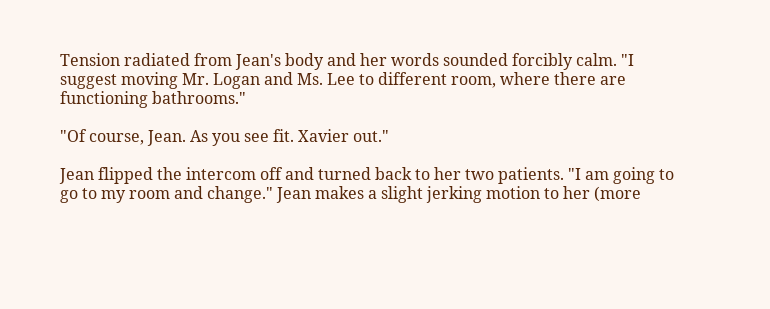Tension radiated from Jean's body and her words sounded forcibly calm. "I suggest moving Mr. Logan and Ms. Lee to different room, where there are functioning bathrooms."

"Of course, Jean. As you see fit. Xavier out."

Jean flipped the intercom off and turned back to her two patients. "I am going to go to my room and change." Jean makes a slight jerking motion to her (more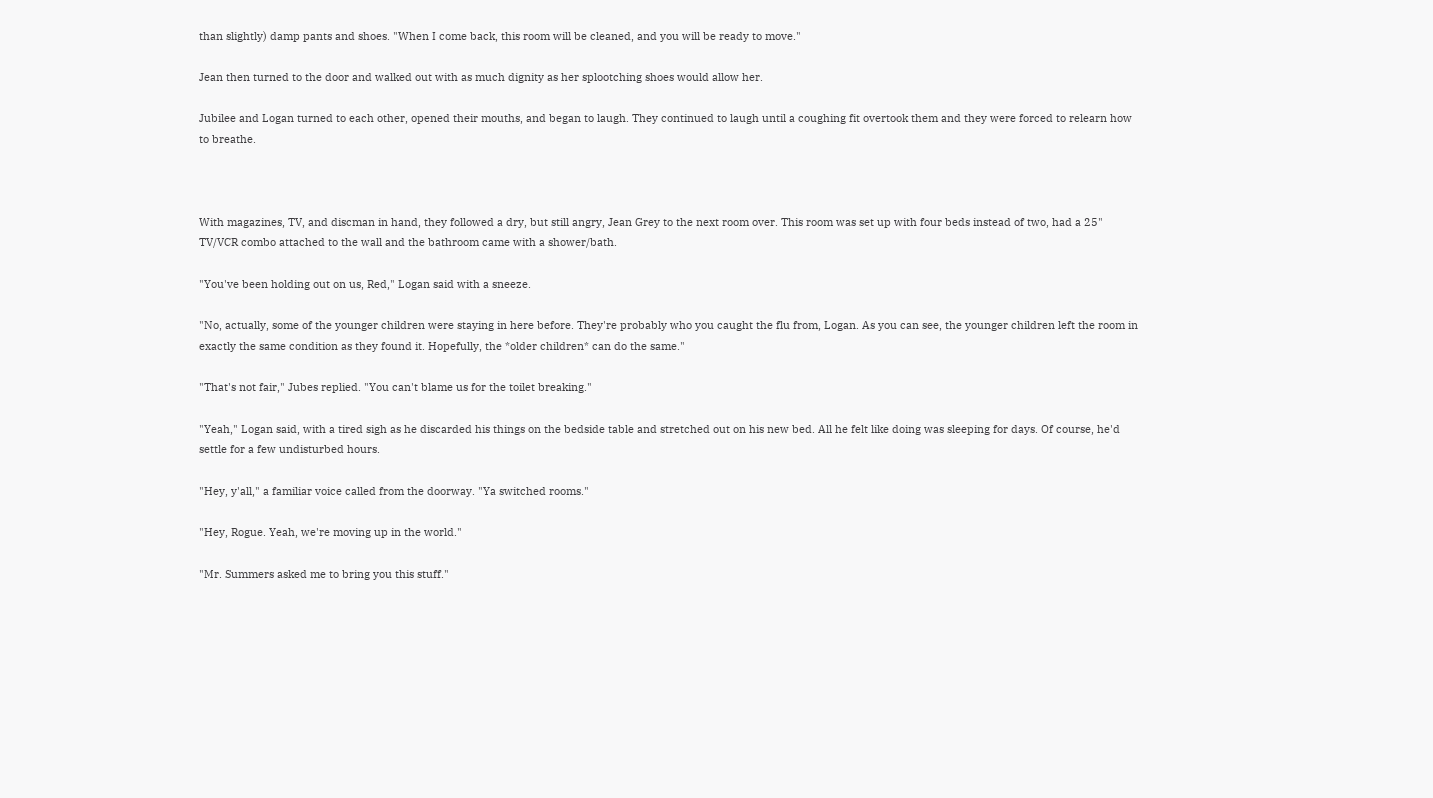than slightly) damp pants and shoes. "When I come back, this room will be cleaned, and you will be ready to move."

Jean then turned to the door and walked out with as much dignity as her splootching shoes would allow her.

Jubilee and Logan turned to each other, opened their mouths, and began to laugh. They continued to laugh until a coughing fit overtook them and they were forced to relearn how to breathe.



With magazines, TV, and discman in hand, they followed a dry, but still angry, Jean Grey to the next room over. This room was set up with four beds instead of two, had a 25" TV/VCR combo attached to the wall and the bathroom came with a shower/bath.

"You've been holding out on us, Red," Logan said with a sneeze.

"No, actually, some of the younger children were staying in here before. They're probably who you caught the flu from, Logan. As you can see, the younger children left the room in exactly the same condition as they found it. Hopefully, the *older children* can do the same."

"That's not fair," Jubes replied. "You can't blame us for the toilet breaking."

"Yeah," Logan said, with a tired sigh as he discarded his things on the bedside table and stretched out on his new bed. All he felt like doing was sleeping for days. Of course, he'd settle for a few undisturbed hours.

"Hey, y'all," a familiar voice called from the doorway. "Ya switched rooms."

"Hey, Rogue. Yeah, we're moving up in the world."

"Mr. Summers asked me to bring you this stuff."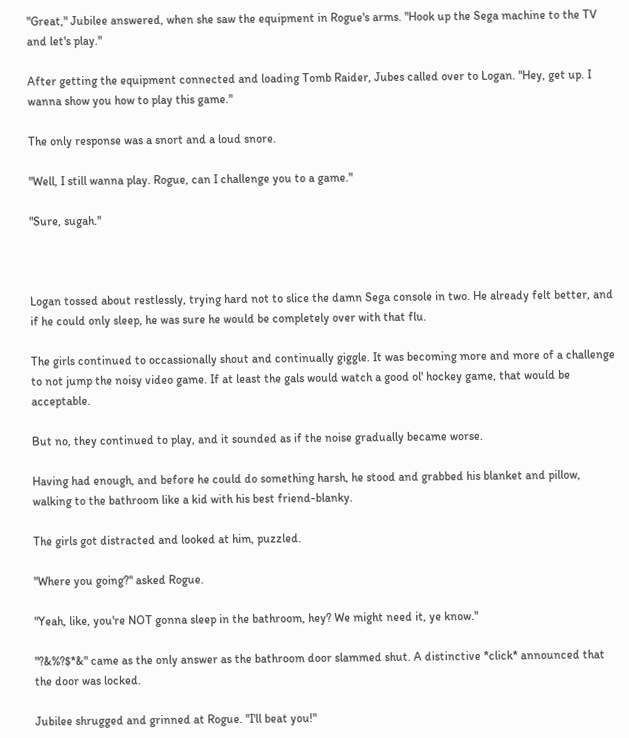"Great," Jubilee answered, when she saw the equipment in Rogue's arms. "Hook up the Sega machine to the TV and let's play."

After getting the equipment connected and loading Tomb Raider, Jubes called over to Logan. "Hey, get up. I wanna show you how to play this game."

The only response was a snort and a loud snore.

"Well, I still wanna play. Rogue, can I challenge you to a game."

"Sure, sugah."



Logan tossed about restlessly, trying hard not to slice the damn Sega console in two. He already felt better, and if he could only sleep, he was sure he would be completely over with that flu.

The girls continued to occassionally shout and continually giggle. It was becoming more and more of a challenge to not jump the noisy video game. If at least the gals would watch a good ol' hockey game, that would be acceptable.

But no, they continued to play, and it sounded as if the noise gradually became worse.

Having had enough, and before he could do something harsh, he stood and grabbed his blanket and pillow, walking to the bathroom like a kid with his best friend-blanky.

The girls got distracted and looked at him, puzzled.

"Where you going?" asked Rogue.

"Yeah, like, you're NOT gonna sleep in the bathroom, hey? We might need it, ye know."

"?&%?$*&" came as the only answer as the bathroom door slammed shut. A distinctive *click* announced that the door was locked.

Jubilee shrugged and grinned at Rogue. "I'll beat you!"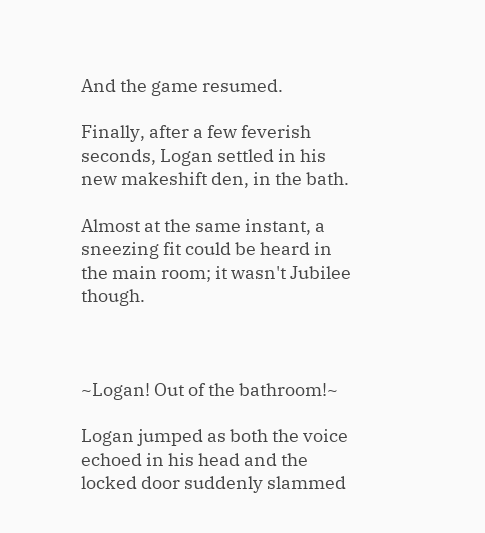And the game resumed.

Finally, after a few feverish seconds, Logan settled in his new makeshift den, in the bath.

Almost at the same instant, a sneezing fit could be heard in the main room; it wasn't Jubilee though.



~Logan! Out of the bathroom!~

Logan jumped as both the voice echoed in his head and the locked door suddenly slammed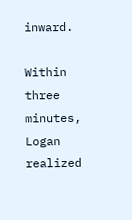inward.

Within three minutes, Logan realized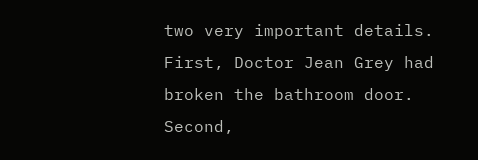two very important details. First, Doctor Jean Grey had broken the bathroom door. Second,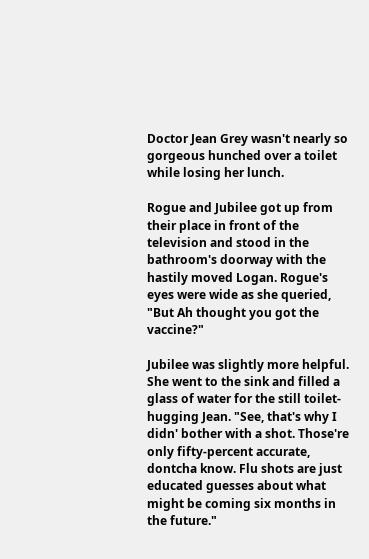Doctor Jean Grey wasn't nearly so gorgeous hunched over a toilet while losing her lunch.

Rogue and Jubilee got up from their place in front of the television and stood in the bathroom's doorway with the hastily moved Logan. Rogue's eyes were wide as she queried, "But Ah thought you got the vaccine?"

Jubilee was slightly more helpful. She went to the sink and filled a glass of water for the still toilet-hugging Jean. "See, that's why I didn' bother with a shot. Those're only fifty-percent accurate, dontcha know. Flu shots are just educated guesses about what might be coming six months in the future."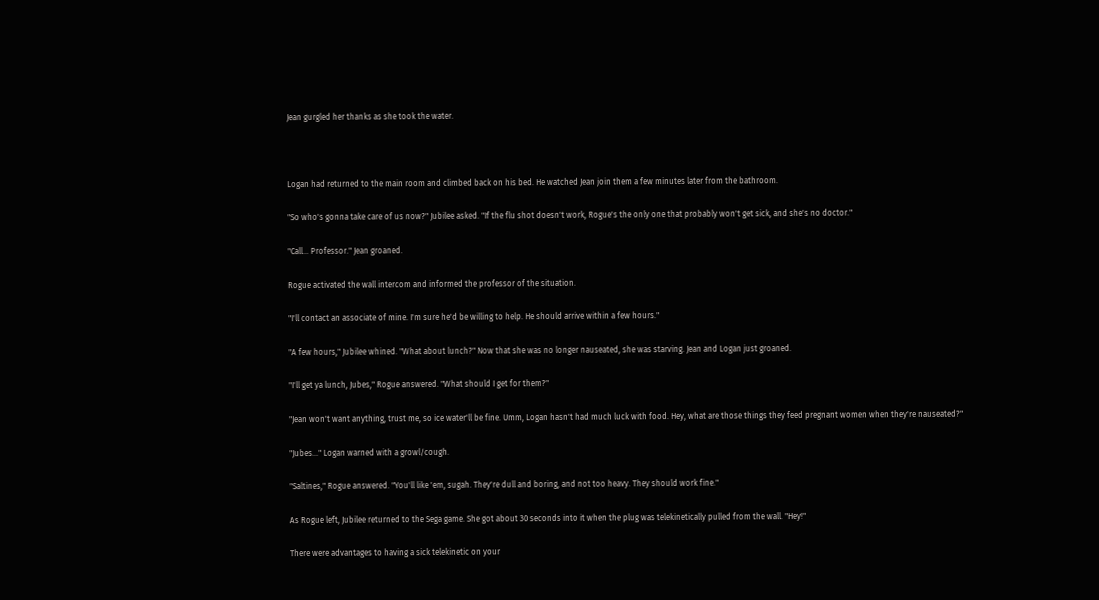Jean gurgled her thanks as she took the water.



Logan had returned to the main room and climbed back on his bed. He watched Jean join them a few minutes later from the bathroom.

"So who's gonna take care of us now?" Jubilee asked. "If the flu shot doesn't work, Rogue's the only one that probably won't get sick, and she's no doctor."

"Call... Professor." Jean groaned.

Rogue activated the wall intercom and informed the professor of the situation.

"I'll contact an associate of mine. I'm sure he'd be willing to help. He should arrive within a few hours."

"A few hours," Jubilee whined. "What about lunch?" Now that she was no longer nauseated, she was starving. Jean and Logan just groaned.

"I'll get ya lunch, Jubes," Rogue answered. "What should I get for them?"

"Jean won't want anything, trust me, so ice water'll be fine. Umm, Logan hasn't had much luck with food. Hey, what are those things they feed pregnant women when they're nauseated?"

"Jubes..." Logan warned with a growl/cough.

"Saltines," Rogue answered. "You'll like 'em, sugah. They're dull and boring, and not too heavy. They should work fine."

As Rogue left, Jubilee returned to the Sega game. She got about 30 seconds into it when the plug was telekinetically pulled from the wall. "Hey!"

There were advantages to having a sick telekinetic on your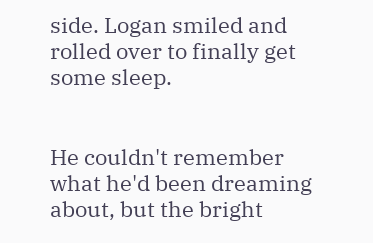side. Logan smiled and rolled over to finally get some sleep.


He couldn't remember what he'd been dreaming about, but the bright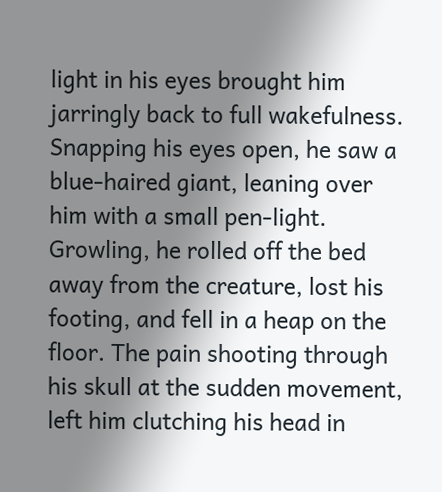light in his eyes brought him jarringly back to full wakefulness. Snapping his eyes open, he saw a blue-haired giant, leaning over him with a small pen-light. Growling, he rolled off the bed away from the creature, lost his footing, and fell in a heap on the floor. The pain shooting through his skull at the sudden movement, left him clutching his head in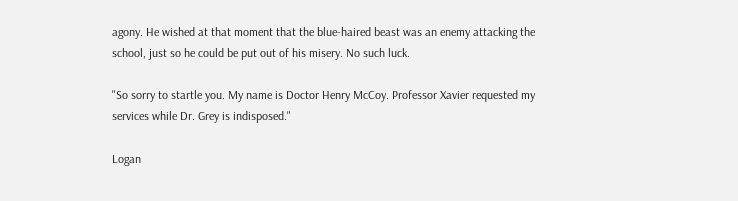agony. He wished at that moment that the blue-haired beast was an enemy attacking the school, just so he could be put out of his misery. No such luck.

"So sorry to startle you. My name is Doctor Henry McCoy. Professor Xavier requested my services while Dr. Grey is indisposed."

Logan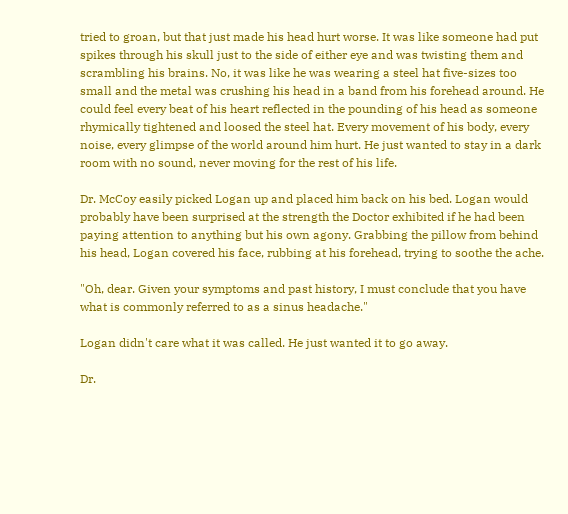tried to groan, but that just made his head hurt worse. It was like someone had put spikes through his skull just to the side of either eye and was twisting them and scrambling his brains. No, it was like he was wearing a steel hat five-sizes too small and the metal was crushing his head in a band from his forehead around. He could feel every beat of his heart reflected in the pounding of his head as someone rhymically tightened and loosed the steel hat. Every movement of his body, every noise, every glimpse of the world around him hurt. He just wanted to stay in a dark room with no sound, never moving for the rest of his life.

Dr. McCoy easily picked Logan up and placed him back on his bed. Logan would probably have been surprised at the strength the Doctor exhibited if he had been paying attention to anything but his own agony. Grabbing the pillow from behind his head, Logan covered his face, rubbing at his forehead, trying to soothe the ache.

"Oh, dear. Given your symptoms and past history, I must conclude that you have what is commonly referred to as a sinus headache."

Logan didn't care what it was called. He just wanted it to go away.

Dr.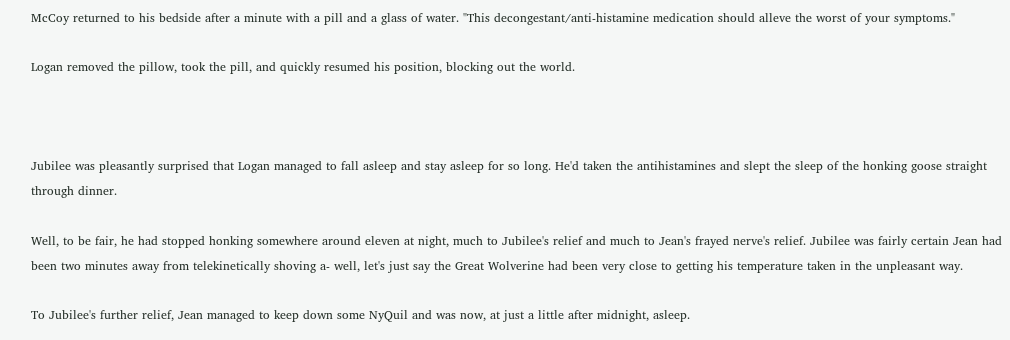McCoy returned to his bedside after a minute with a pill and a glass of water. "This decongestant/anti-histamine medication should alleve the worst of your symptoms."

Logan removed the pillow, took the pill, and quickly resumed his position, blocking out the world.



Jubilee was pleasantly surprised that Logan managed to fall asleep and stay asleep for so long. He'd taken the antihistamines and slept the sleep of the honking goose straight through dinner.

Well, to be fair, he had stopped honking somewhere around eleven at night, much to Jubilee's relief and much to Jean's frayed nerve's relief. Jubilee was fairly certain Jean had been two minutes away from telekinetically shoving a- well, let's just say the Great Wolverine had been very close to getting his temperature taken in the unpleasant way.

To Jubilee's further relief, Jean managed to keep down some NyQuil and was now, at just a little after midnight, asleep.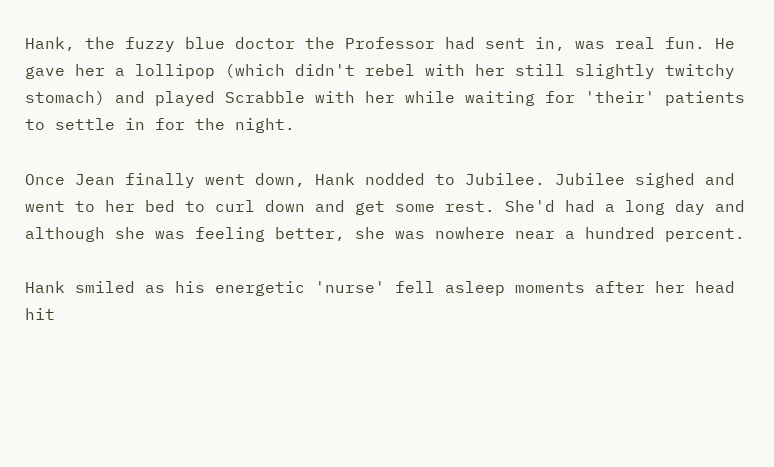Hank, the fuzzy blue doctor the Professor had sent in, was real fun. He gave her a lollipop (which didn't rebel with her still slightly twitchy stomach) and played Scrabble with her while waiting for 'their' patients to settle in for the night.

Once Jean finally went down, Hank nodded to Jubilee. Jubilee sighed and went to her bed to curl down and get some rest. She'd had a long day and although she was feeling better, she was nowhere near a hundred percent.

Hank smiled as his energetic 'nurse' fell asleep moments after her head hit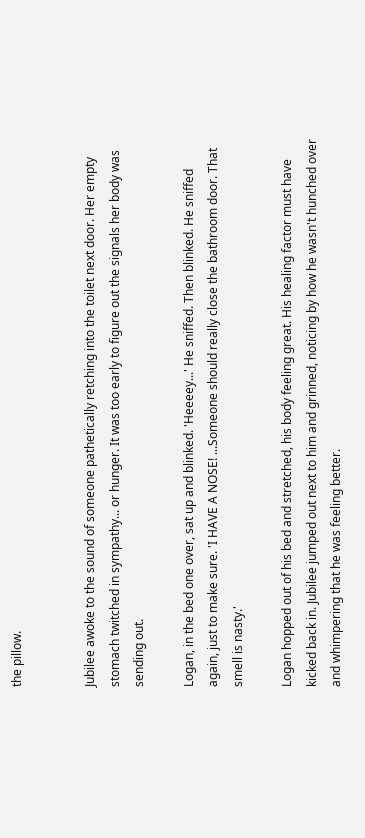the pillow.


Jubilee awoke to the sound of someone pathetically retching into the toilet next door. Her empty stomach twitched in sympathy... or hunger. It was too early to figure out the signals her body was sending out.

Logan, in the bed one over, sat up and blinked. 'Heeeey...' He sniffed. Then blinked. He sniffed again, just to make sure. 'I HAVE A NOSE! ...Someone should really close the bathroom door. That smell is nasty.'

Logan hopped out of his bed and stretched, his body feeling great. His healing factor must have kicked back in. Jubilee jumped out next to him and grinned, noticing by how he wasn't hunched over and whimpering that he was feeling better.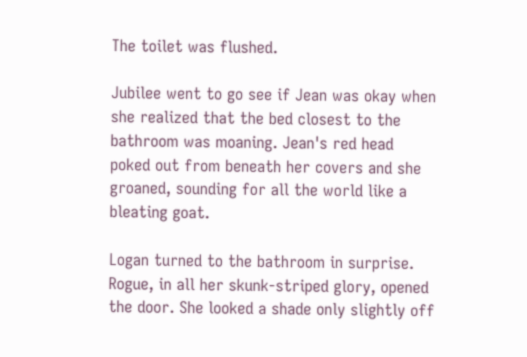The toilet was flushed.

Jubilee went to go see if Jean was okay when she realized that the bed closest to the bathroom was moaning. Jean's red head poked out from beneath her covers and she groaned, sounding for all the world like a bleating goat.

Logan turned to the bathroom in surprise. Rogue, in all her skunk-striped glory, opened the door. She looked a shade only slightly off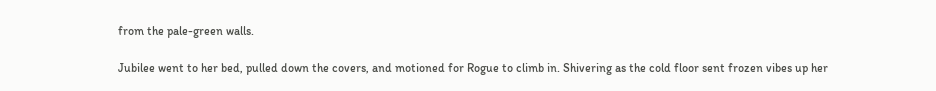from the pale-green walls.

Jubilee went to her bed, pulled down the covers, and motioned for Rogue to climb in. Shivering as the cold floor sent frozen vibes up her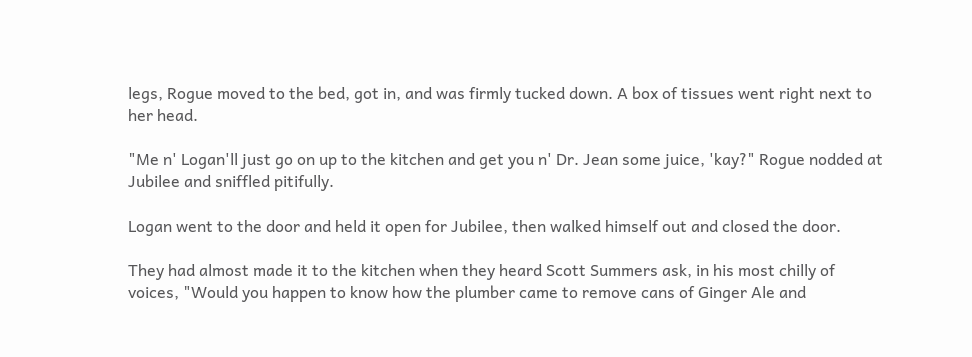legs, Rogue moved to the bed, got in, and was firmly tucked down. A box of tissues went right next to her head.

"Me n' Logan'll just go on up to the kitchen and get you n' Dr. Jean some juice, 'kay?" Rogue nodded at Jubilee and sniffled pitifully.

Logan went to the door and held it open for Jubilee, then walked himself out and closed the door.

They had almost made it to the kitchen when they heard Scott Summers ask, in his most chilly of voices, "Would you happen to know how the plumber came to remove cans of Ginger Ale and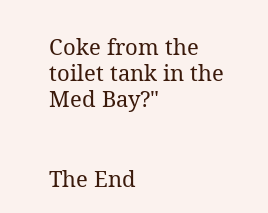Coke from the toilet tank in the Med Bay?"


The End